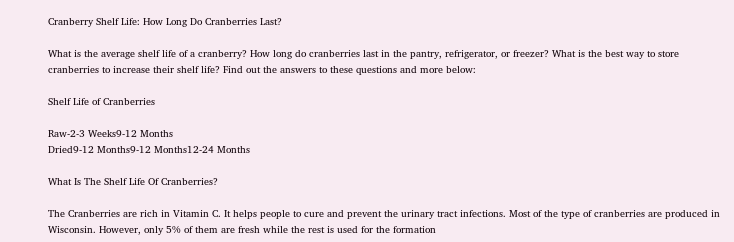Cranberry Shelf Life: How Long Do Cranberries Last?

What is the average shelf life of a cranberry? How long do cranberries last in the pantry, refrigerator, or freezer? What is the best way to store cranberries to increase their shelf life? Find out the answers to these questions and more below:

Shelf Life of Cranberries

Raw-2-3 Weeks9-12 Months
Dried9-12 Months9-12 Months12-24 Months

What Is The Shelf Life Of Cranberries?

The Cranberries are rich in Vitamin C. It helps people to cure and prevent the urinary tract infections. Most of the type of cranberries are produced in Wisconsin. However, only 5% of them are fresh while the rest is used for the formation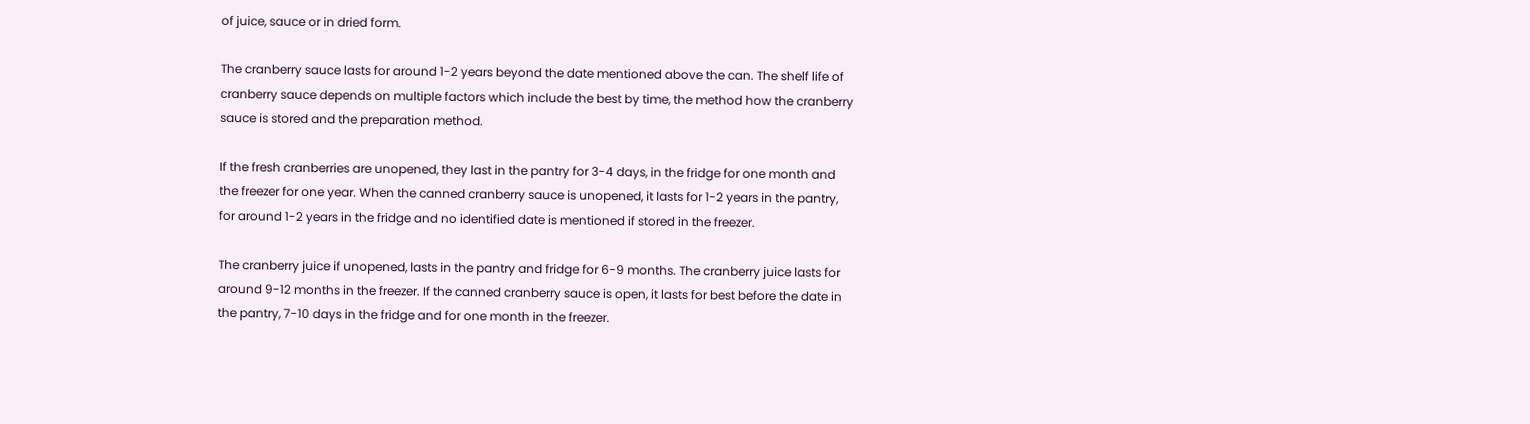of juice, sauce or in dried form.

The cranberry sauce lasts for around 1-2 years beyond the date mentioned above the can. The shelf life of cranberry sauce depends on multiple factors which include the best by time, the method how the cranberry sauce is stored and the preparation method.

If the fresh cranberries are unopened, they last in the pantry for 3-4 days, in the fridge for one month and the freezer for one year. When the canned cranberry sauce is unopened, it lasts for 1-2 years in the pantry, for around 1-2 years in the fridge and no identified date is mentioned if stored in the freezer.

The cranberry juice if unopened, lasts in the pantry and fridge for 6-9 months. The cranberry juice lasts for around 9-12 months in the freezer. If the canned cranberry sauce is open, it lasts for best before the date in the pantry, 7-10 days in the fridge and for one month in the freezer.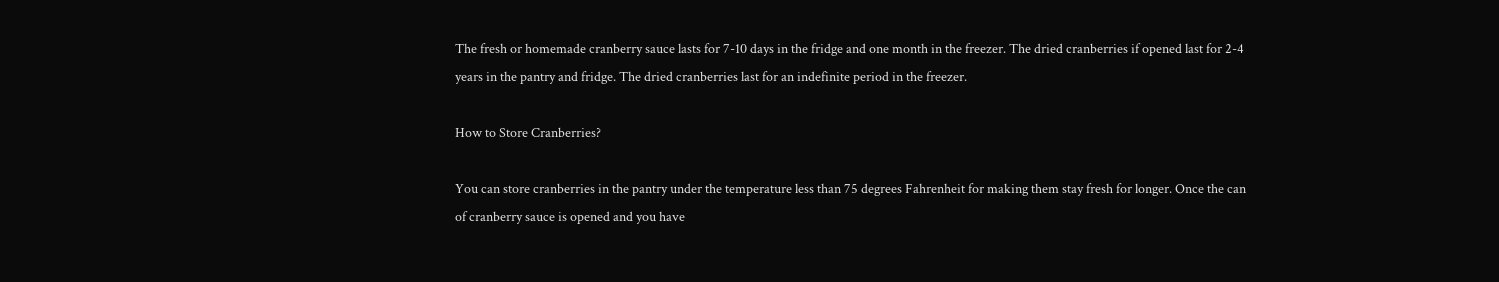The fresh or homemade cranberry sauce lasts for 7-10 days in the fridge and one month in the freezer. The dried cranberries if opened last for 2-4 years in the pantry and fridge. The dried cranberries last for an indefinite period in the freezer.

How to Store Cranberries?

You can store cranberries in the pantry under the temperature less than 75 degrees Fahrenheit for making them stay fresh for longer. Once the can of cranberry sauce is opened and you have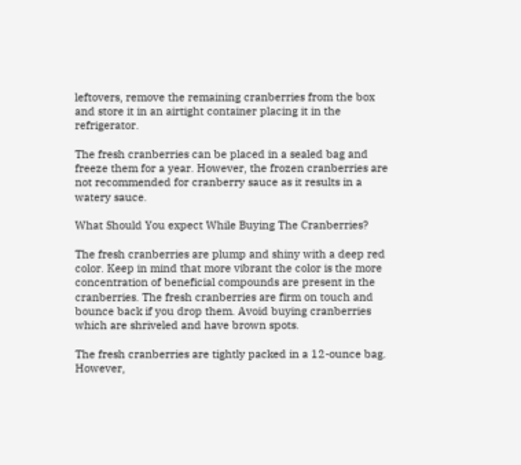leftovers, remove the remaining cranberries from the box and store it in an airtight container placing it in the refrigerator.

The fresh cranberries can be placed in a sealed bag and freeze them for a year. However, the frozen cranberries are not recommended for cranberry sauce as it results in a watery sauce.

What Should You expect While Buying The Cranberries?

The fresh cranberries are plump and shiny with a deep red color. Keep in mind that more vibrant the color is the more concentration of beneficial compounds are present in the cranberries. The fresh cranberries are firm on touch and bounce back if you drop them. Avoid buying cranberries which are shriveled and have brown spots.

The fresh cranberries are tightly packed in a 12-ounce bag. However,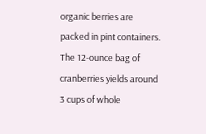organic berries are packed in pint containers. The 12-ounce bag of cranberries yields around 3 cups of whole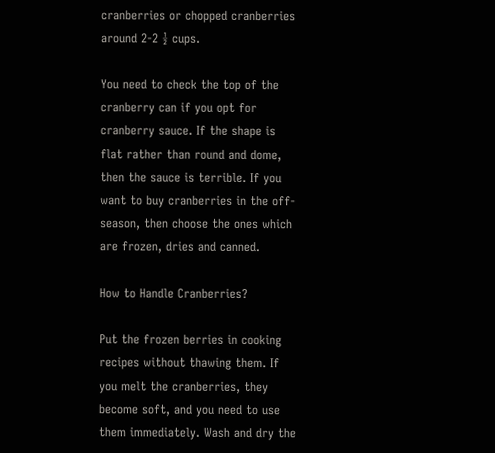cranberries or chopped cranberries around 2-2 ½ cups.

You need to check the top of the cranberry can if you opt for cranberry sauce. If the shape is flat rather than round and dome, then the sauce is terrible. If you want to buy cranberries in the off-season, then choose the ones which are frozen, dries and canned.

How to Handle Cranberries?

Put the frozen berries in cooking recipes without thawing them. If you melt the cranberries, they become soft, and you need to use them immediately. Wash and dry the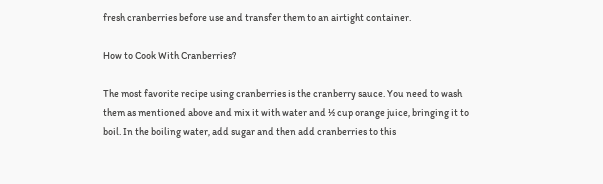fresh cranberries before use and transfer them to an airtight container.

How to Cook With Cranberries?

The most favorite recipe using cranberries is the cranberry sauce. You need to wash them as mentioned above and mix it with water and ½ cup orange juice, bringing it to boil. In the boiling water, add sugar and then add cranberries to this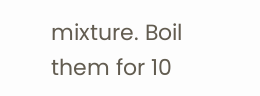mixture. Boil them for 10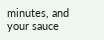minutes, and your sauce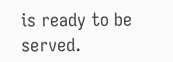is ready to be served.